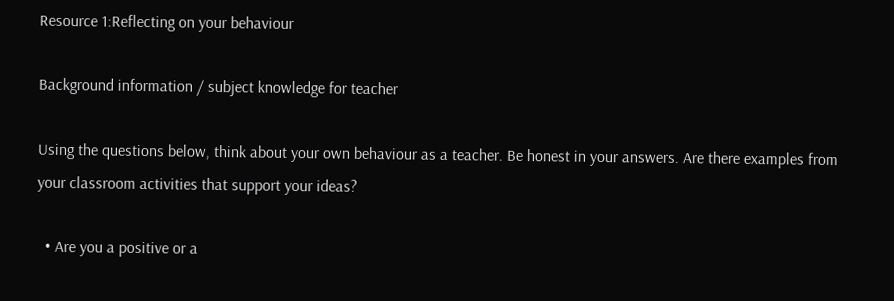Resource 1:Reflecting on your behaviour

Background information / subject knowledge for teacher

Using the questions below, think about your own behaviour as a teacher. Be honest in your answers. Are there examples from your classroom activities that support your ideas?

  • Are you a positive or a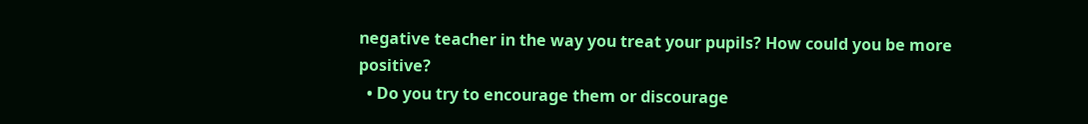negative teacher in the way you treat your pupils? How could you be more positive?
  • Do you try to encourage them or discourage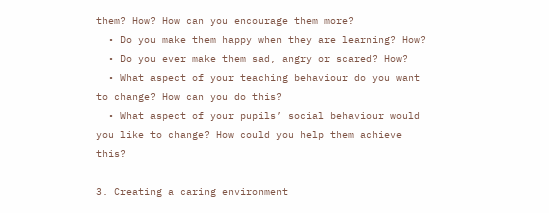them? How? How can you encourage them more?
  • Do you make them happy when they are learning? How?
  • Do you ever make them sad, angry or scared? How?
  • What aspect of your teaching behaviour do you want to change? How can you do this?
  • What aspect of your pupils’ social behaviour would you like to change? How could you help them achieve this?

3. Creating a caring environment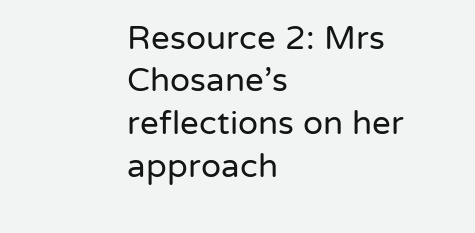Resource 2: Mrs Chosane’s reflections on her approach